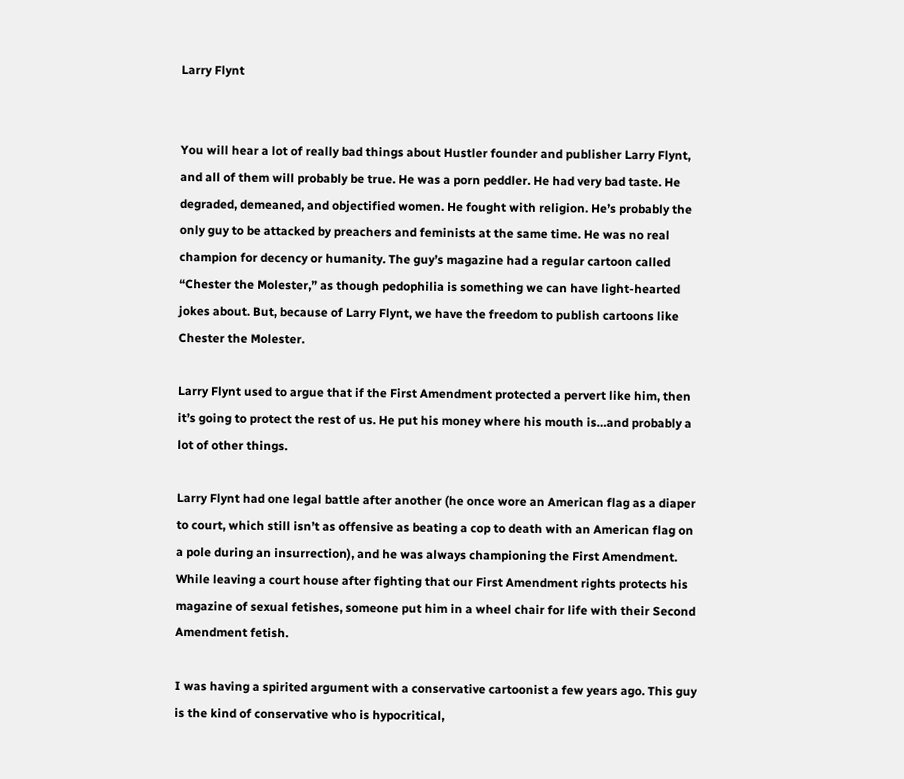Larry Flynt


You will hear a lot of really bad things about Hustler founder and publisher Larry Flynt, and all of them will probably be true. He was a porn peddler. He had very bad taste. He degraded, demeaned, and objectified women. He fought with religion. He’s probably the only guy to be attacked by preachers and feminists at the same time. He was no real champion for decency or humanity. The guy’s magazine had a regular cartoon called “Chester the Molester,” as though pedophilia is something we can have light-hearted jokes about. But, because of Larry Flynt, we have the freedom to publish cartoons like Chester the Molester.

Larry Flynt used to argue that if the First Amendment protected a pervert like him, then it’s going to protect the rest of us. He put his money where his mouth is…and probably a lot of other things.

Larry Flynt had one legal battle after another (he once wore an American flag as a diaper to court, which still isn’t as offensive as beating a cop to death with an American flag on a pole during an insurrection), and he was always championing the First Amendment. While leaving a court house after fighting that our First Amendment rights protects his magazine of sexual fetishes, someone put him in a wheel chair for life with their Second Amendment fetish.

I was having a spirited argument with a conservative cartoonist a few years ago. This guy is the kind of conservative who is hypocritical,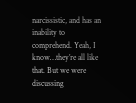narcissistic, and has an inability to comprehend. Yeah, I know…they’re all like that. But we were discussing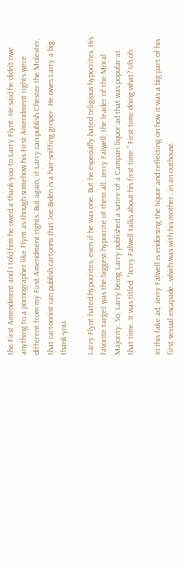the First Amendment and I told him he owed a thank-you to Larry Flynt. He said he didn’t owe anything to a pornographer like Flynt as though somehow his First Amendment rights were different from my First Amendment rights. But again, if Larry can publish Chester the Molester, that cartoonist can publish cartoons that Joe Biden is a hair-sniffing groper. He owes Larry a big thank-you.

Larry Flynt hated hypocrites, even if he was one. But he especially hated religious hypocrites. His favorite target was the biggest hypocrite of them all, Jerry Falwell, the leader of the Moral Majority. So, Larry being Larry published a satire of a Campari liquor ad that was popular at that time. It was titled, “Jerry Falwell talks about his first time.” First time doing what? Uh oh.

In this fake ad, Jerry Falwell is endorsing the liquor and reflecting on how it was a big part of his first sexual escapade…which was with his mother…in an outhouse.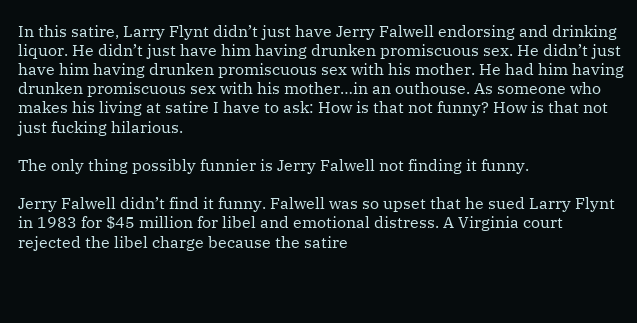In this satire, Larry Flynt didn’t just have Jerry Falwell endorsing and drinking liquor. He didn’t just have him having drunken promiscuous sex. He didn’t just have him having drunken promiscuous sex with his mother. He had him having drunken promiscuous sex with his mother…in an outhouse. As someone who makes his living at satire I have to ask: How is that not funny? How is that not just fucking hilarious.

The only thing possibly funnier is Jerry Falwell not finding it funny.

Jerry Falwell didn’t find it funny. Falwell was so upset that he sued Larry Flynt in 1983 for $45 million for libel and emotional distress. A Virginia court rejected the libel charge because the satire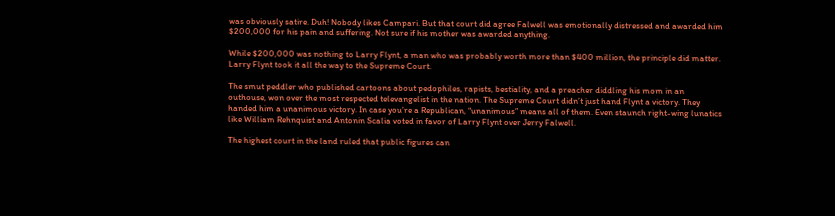was obviously satire. Duh! Nobody likes Campari. But that court did agree Falwell was emotionally distressed and awarded him $200,000 for his pain and suffering. Not sure if his mother was awarded anything.

While $200,000 was nothing to Larry Flynt, a man who was probably worth more than $400 million, the principle did matter. Larry Flynt took it all the way to the Supreme Court.

The smut peddler who published cartoons about pedophiles, rapists, bestiality, and a preacher diddling his mom in an outhouse, won over the most respected televangelist in the nation. The Supreme Court didn’t just hand Flynt a victory. They handed him a unanimous victory. In case you’re a Republican, “unanimous” means all of them. Even staunch right-wing lunatics like William Rehnquist and Antonin Scalia voted in favor of Larry Flynt over Jerry Falwell.

The highest court in the land ruled that public figures can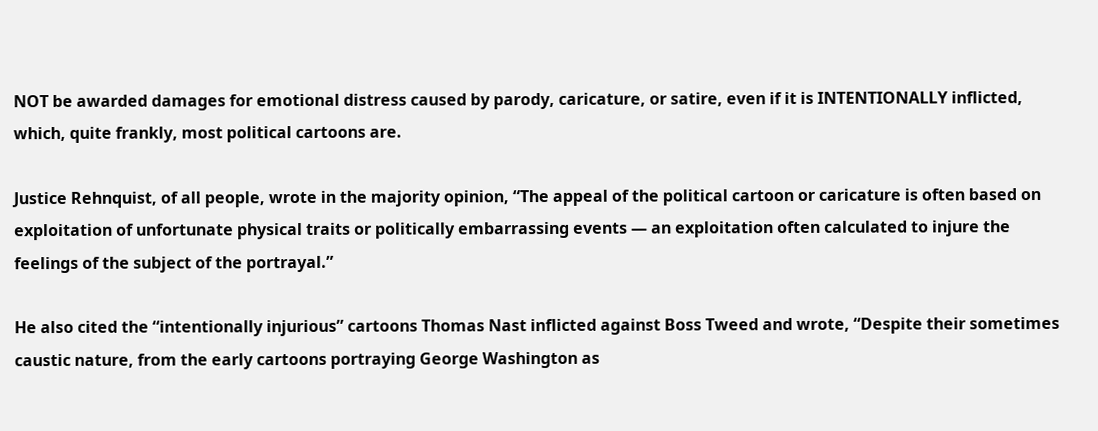NOT be awarded damages for emotional distress caused by parody, caricature, or satire, even if it is INTENTIONALLY inflicted, which, quite frankly, most political cartoons are.

Justice Rehnquist, of all people, wrote in the majority opinion, “The appeal of the political cartoon or caricature is often based on exploitation of unfortunate physical traits or politically embarrassing events — an exploitation often calculated to injure the feelings of the subject of the portrayal.”

He also cited the “intentionally injurious” cartoons Thomas Nast inflicted against Boss Tweed and wrote, “Despite their sometimes caustic nature, from the early cartoons portraying George Washington as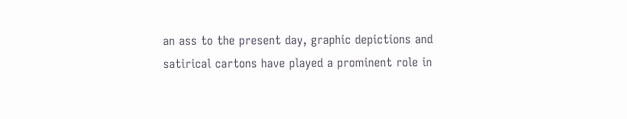an ass to the present day, graphic depictions and satirical cartons have played a prominent role in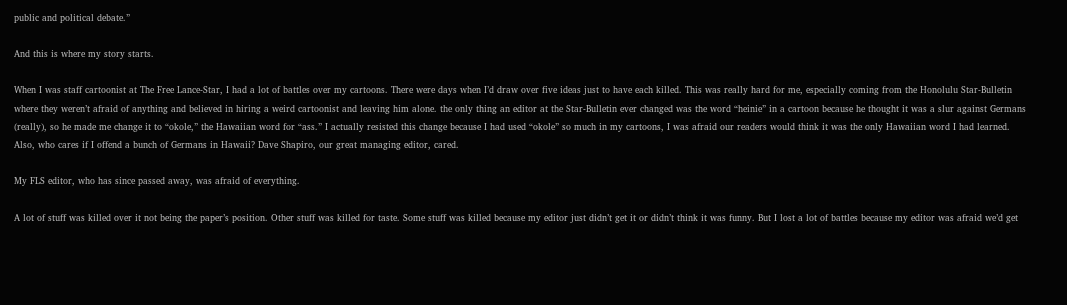public and political debate.”

And this is where my story starts.

When I was staff cartoonist at The Free Lance-Star, I had a lot of battles over my cartoons. There were days when I’d draw over five ideas just to have each killed. This was really hard for me, especially coming from the Honolulu Star-Bulletin where they weren’t afraid of anything and believed in hiring a weird cartoonist and leaving him alone. the only thing an editor at the Star-Bulletin ever changed was the word “heinie” in a cartoon because he thought it was a slur against Germans (really), so he made me change it to “okole,” the Hawaiian word for “ass.” I actually resisted this change because I had used “okole” so much in my cartoons, I was afraid our readers would think it was the only Hawaiian word I had learned. Also, who cares if I offend a bunch of Germans in Hawaii? Dave Shapiro, our great managing editor, cared.

My FLS editor, who has since passed away, was afraid of everything.

A lot of stuff was killed over it not being the paper’s position. Other stuff was killed for taste. Some stuff was killed because my editor just didn’t get it or didn’t think it was funny. But I lost a lot of battles because my editor was afraid we’d get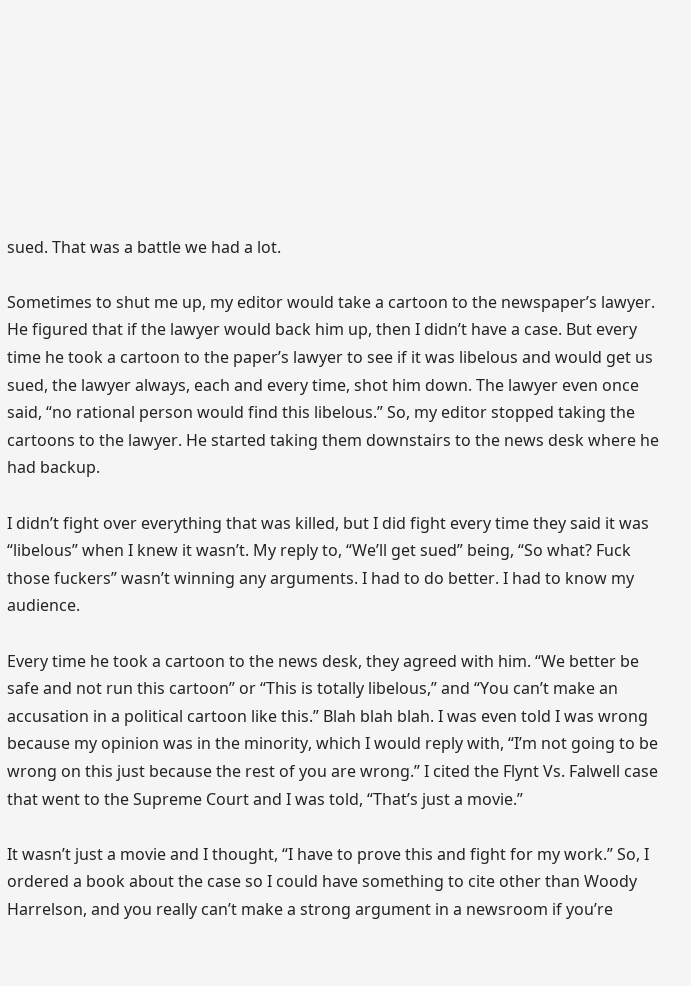sued. That was a battle we had a lot.

Sometimes to shut me up, my editor would take a cartoon to the newspaper’s lawyer. He figured that if the lawyer would back him up, then I didn’t have a case. But every time he took a cartoon to the paper’s lawyer to see if it was libelous and would get us sued, the lawyer always, each and every time, shot him down. The lawyer even once said, “no rational person would find this libelous.” So, my editor stopped taking the cartoons to the lawyer. He started taking them downstairs to the news desk where he had backup.

I didn’t fight over everything that was killed, but I did fight every time they said it was “libelous” when I knew it wasn’t. My reply to, “We’ll get sued” being, “So what? Fuck those fuckers” wasn’t winning any arguments. I had to do better. I had to know my audience.

Every time he took a cartoon to the news desk, they agreed with him. “We better be safe and not run this cartoon” or “This is totally libelous,” and “You can’t make an accusation in a political cartoon like this.” Blah blah blah. I was even told I was wrong because my opinion was in the minority, which I would reply with, “I’m not going to be wrong on this just because the rest of you are wrong.” I cited the Flynt Vs. Falwell case that went to the Supreme Court and I was told, “That’s just a movie.”

It wasn’t just a movie and I thought, “I have to prove this and fight for my work.” So, I ordered a book about the case so I could have something to cite other than Woody Harrelson, and you really can’t make a strong argument in a newsroom if you’re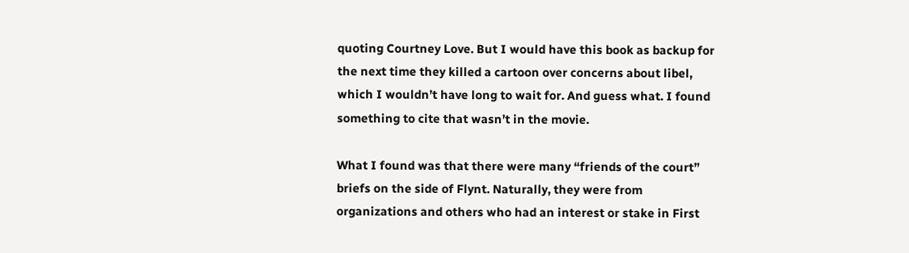quoting Courtney Love. But I would have this book as backup for the next time they killed a cartoon over concerns about libel, which I wouldn’t have long to wait for. And guess what. I found something to cite that wasn’t in the movie.

What I found was that there were many “friends of the court” briefs on the side of Flynt. Naturally, they were from organizations and others who had an interest or stake in First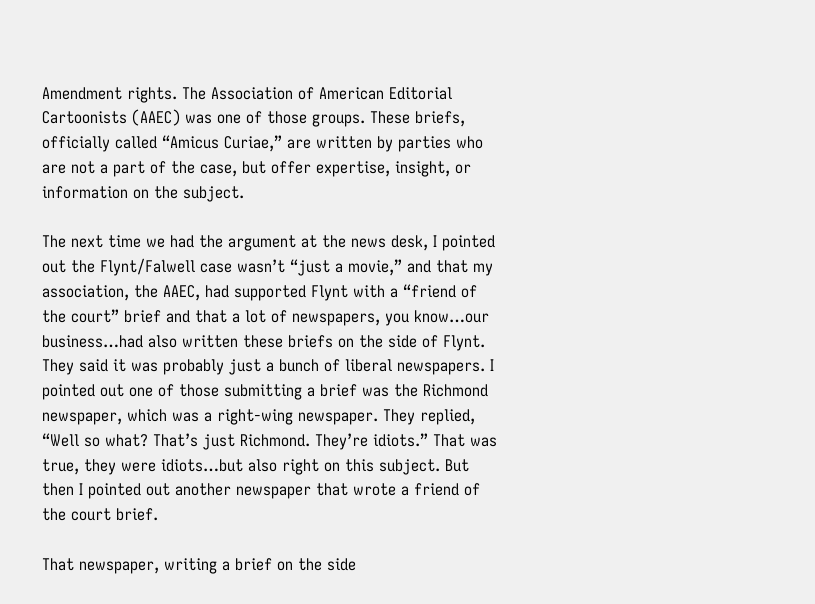Amendment rights. The Association of American Editorial Cartoonists (AAEC) was one of those groups. These briefs, officially called “Amicus Curiae,” are written by parties who are not a part of the case, but offer expertise, insight, or information on the subject.

The next time we had the argument at the news desk, I pointed out the Flynt/Falwell case wasn’t “just a movie,” and that my association, the AAEC, had supported Flynt with a “friend of the court” brief and that a lot of newspapers, you know…our business…had also written these briefs on the side of Flynt. They said it was probably just a bunch of liberal newspapers. I pointed out one of those submitting a brief was the Richmond newspaper, which was a right-wing newspaper. They replied, “Well so what? That’s just Richmond. They’re idiots.” That was true, they were idiots…but also right on this subject. But then I pointed out another newspaper that wrote a friend of the court brief.

That newspaper, writing a brief on the side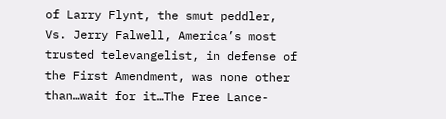of Larry Flynt, the smut peddler, Vs. Jerry Falwell, America’s most trusted televangelist, in defense of the First Amendment, was none other than…wait for it…The Free Lance-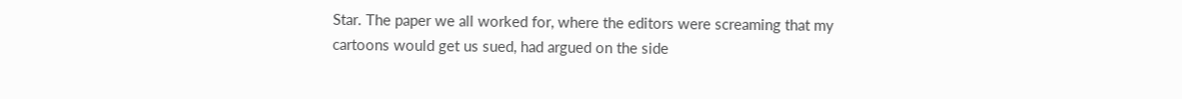Star. The paper we all worked for, where the editors were screaming that my cartoons would get us sued, had argued on the side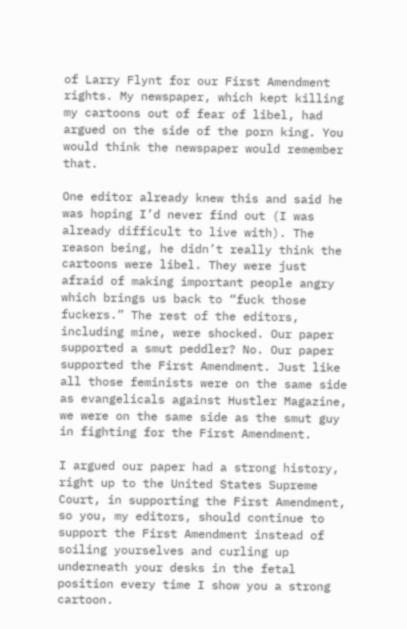of Larry Flynt for our First Amendment rights. My newspaper, which kept killing my cartoons out of fear of libel, had argued on the side of the porn king. You would think the newspaper would remember that.

One editor already knew this and said he was hoping I’d never find out (I was already difficult to live with). The reason being, he didn’t really think the cartoons were libel. They were just afraid of making important people angry which brings us back to “fuck those fuckers.” The rest of the editors, including mine, were shocked. Our paper supported a smut peddler? No. Our paper supported the First Amendment. Just like all those feminists were on the same side as evangelicals against Hustler Magazine, we were on the same side as the smut guy in fighting for the First Amendment.

I argued our paper had a strong history, right up to the United States Supreme Court, in supporting the First Amendment, so you, my editors, should continue to support the First Amendment instead of soiling yourselves and curling up underneath your desks in the fetal position every time I show you a strong cartoon.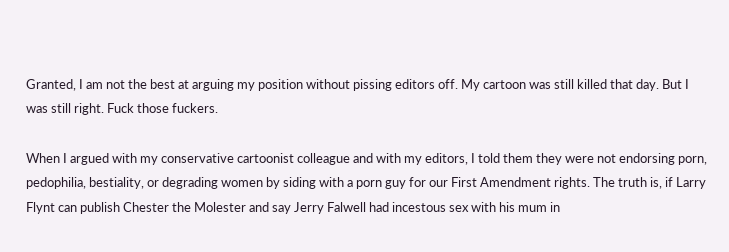Granted, I am not the best at arguing my position without pissing editors off. My cartoon was still killed that day. But I was still right. Fuck those fuckers.

When I argued with my conservative cartoonist colleague and with my editors, I told them they were not endorsing porn, pedophilia, bestiality, or degrading women by siding with a porn guy for our First Amendment rights. The truth is, if Larry Flynt can publish Chester the Molester and say Jerry Falwell had incestous sex with his mum in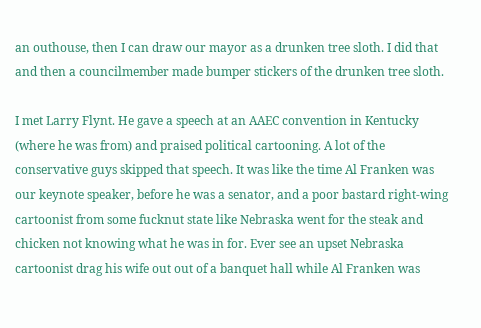an outhouse, then I can draw our mayor as a drunken tree sloth. I did that and then a councilmember made bumper stickers of the drunken tree sloth.

I met Larry Flynt. He gave a speech at an AAEC convention in Kentucky (where he was from) and praised political cartooning. A lot of the conservative guys skipped that speech. It was like the time Al Franken was our keynote speaker, before he was a senator, and a poor bastard right-wing cartoonist from some fucknut state like Nebraska went for the steak and chicken not knowing what he was in for. Ever see an upset Nebraska cartoonist drag his wife out out of a banquet hall while Al Franken was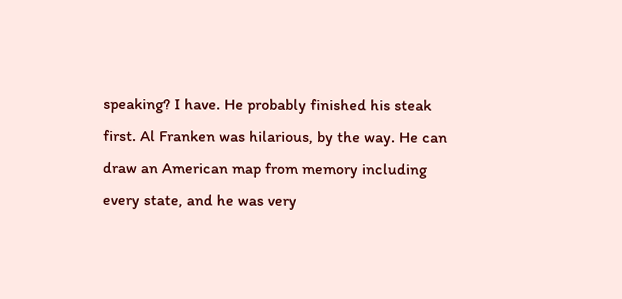speaking? I have. He probably finished his steak first. Al Franken was hilarious, by the way. He can draw an American map from memory including every state, and he was very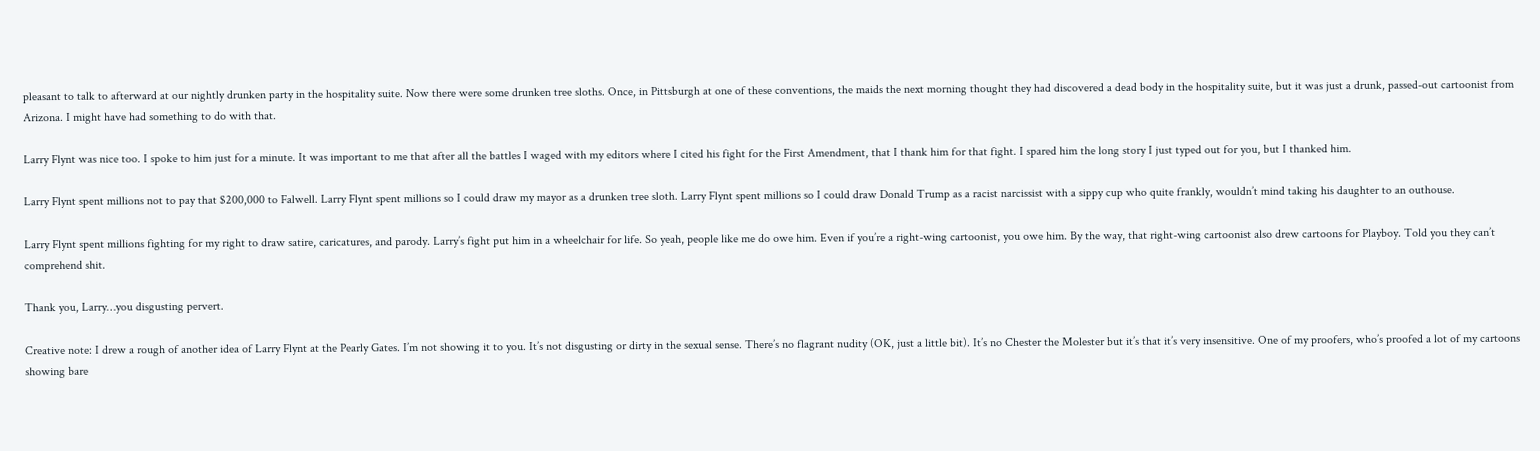pleasant to talk to afterward at our nightly drunken party in the hospitality suite. Now there were some drunken tree sloths. Once, in Pittsburgh at one of these conventions, the maids the next morning thought they had discovered a dead body in the hospitality suite, but it was just a drunk, passed-out cartoonist from Arizona. I might have had something to do with that.

Larry Flynt was nice too. I spoke to him just for a minute. It was important to me that after all the battles I waged with my editors where I cited his fight for the First Amendment, that I thank him for that fight. I spared him the long story I just typed out for you, but I thanked him.

Larry Flynt spent millions not to pay that $200,000 to Falwell. Larry Flynt spent millions so I could draw my mayor as a drunken tree sloth. Larry Flynt spent millions so I could draw Donald Trump as a racist narcissist with a sippy cup who quite frankly, wouldn’t mind taking his daughter to an outhouse.

Larry Flynt spent millions fighting for my right to draw satire, caricatures, and parody. Larry’s fight put him in a wheelchair for life. So yeah, people like me do owe him. Even if you’re a right-wing cartoonist, you owe him. By the way, that right-wing cartoonist also drew cartoons for Playboy. Told you they can’t comprehend shit.

Thank you, Larry…you disgusting pervert.

Creative note: I drew a rough of another idea of Larry Flynt at the Pearly Gates. I’m not showing it to you. It’s not disgusting or dirty in the sexual sense. There’s no flagrant nudity (OK, just a little bit). It’s no Chester the Molester but it’s that it’s very insensitive. One of my proofers, who’s proofed a lot of my cartoons showing bare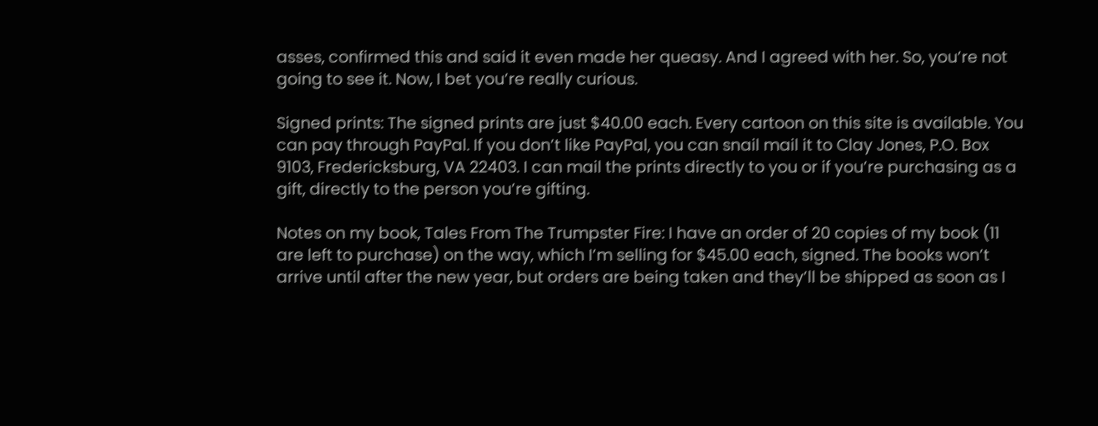asses, confirmed this and said it even made her queasy. And I agreed with her. So, you’re not going to see it. Now, I bet you’re really curious.

Signed prints: The signed prints are just $40.00 each. Every cartoon on this site is available. You can pay through PayPal. If you don’t like PayPal, you can snail mail it to Clay Jones, P.O. Box 9103, Fredericksburg, VA 22403. I can mail the prints directly to you or if you’re purchasing as a gift, directly to the person you’re gifting.

Notes on my book, Tales From The Trumpster Fire: I have an order of 20 copies of my book (11 are left to purchase) on the way, which I’m selling for $45.00 each, signed. The books won’t arrive until after the new year, but orders are being taken and they’ll be shipped as soon as I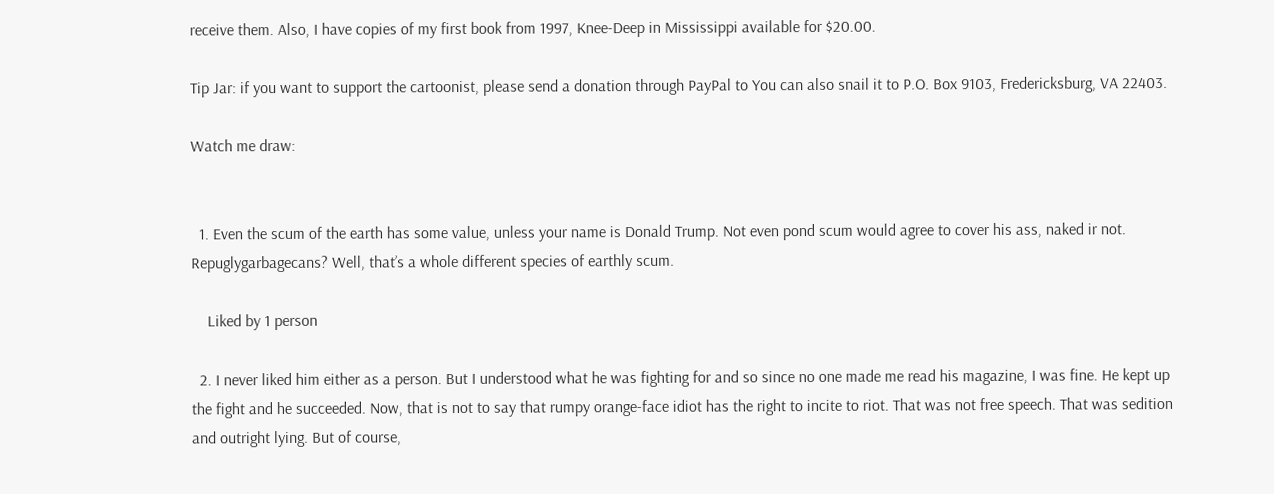receive them. Also, I have copies of my first book from 1997, Knee-Deep in Mississippi available for $20.00.

Tip Jar: if you want to support the cartoonist, please send a donation through PayPal to You can also snail it to P.O. Box 9103, Fredericksburg, VA 22403.

Watch me draw:


  1. Even the scum of the earth has some value, unless your name is Donald Trump. Not even pond scum would agree to cover his ass, naked ir not. Repuglygarbagecans? Well, that’s a whole different species of earthly scum.

    Liked by 1 person

  2. I never liked him either as a person. But I understood what he was fighting for and so since no one made me read his magazine, I was fine. He kept up the fight and he succeeded. Now, that is not to say that rumpy orange-face idiot has the right to incite to riot. That was not free speech. That was sedition and outright lying. But of course,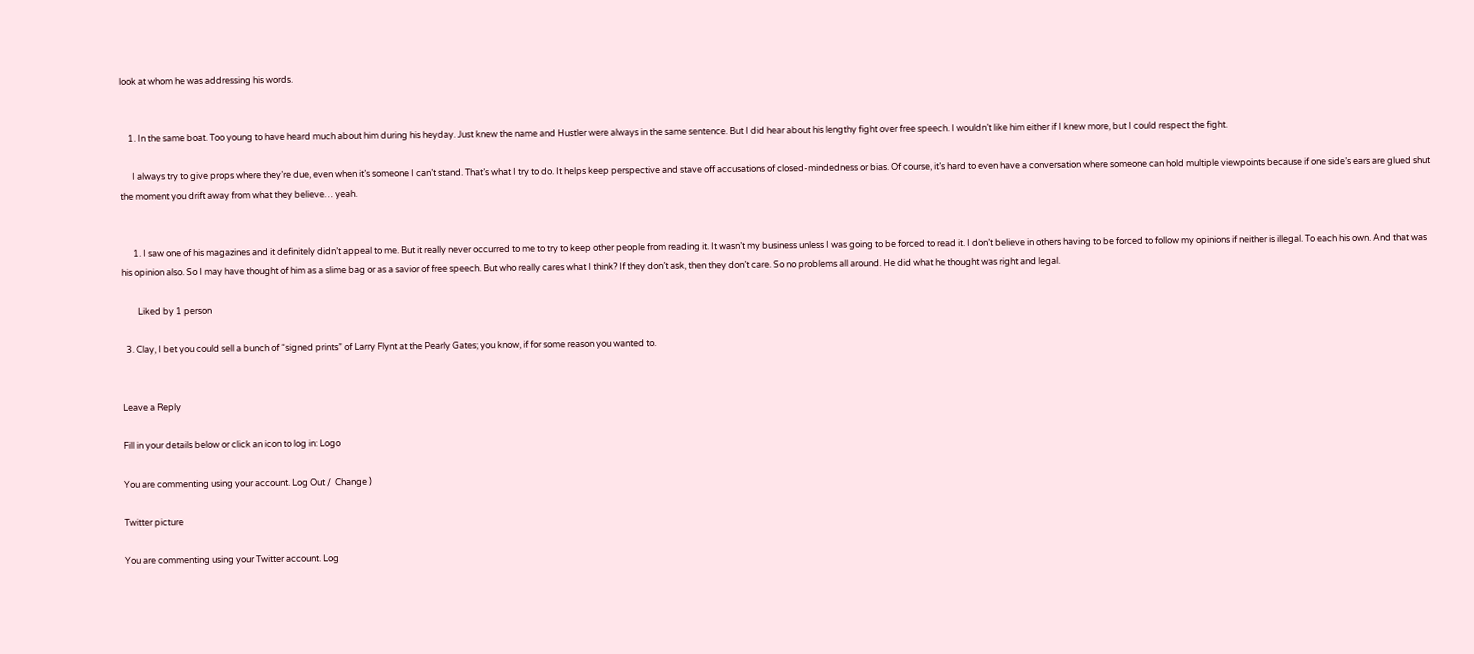look at whom he was addressing his words.


    1. In the same boat. Too young to have heard much about him during his heyday. Just knew the name and Hustler were always in the same sentence. But I did hear about his lengthy fight over free speech. I wouldn’t like him either if I knew more, but I could respect the fight.

      I always try to give props where they’re due, even when it’s someone I can’t stand. That’s what I try to do. It helps keep perspective and stave off accusations of closed-mindedness or bias. Of course, it’s hard to even have a conversation where someone can hold multiple viewpoints because if one side’s ears are glued shut the moment you drift away from what they believe… yeah.


      1. I saw one of his magazines and it definitely didn’t appeal to me. But it really never occurred to me to try to keep other people from reading it. It wasn’t my business unless I was going to be forced to read it. I don’t believe in others having to be forced to follow my opinions if neither is illegal. To each his own. And that was his opinion also. So I may have thought of him as a slime bag or as a savior of free speech. But who really cares what I think? If they don’t ask, then they don’t care. So no problems all around. He did what he thought was right and legal.

        Liked by 1 person

  3. Clay, I bet you could sell a bunch of “signed prints” of Larry Flynt at the Pearly Gates; you know, if for some reason you wanted to.


Leave a Reply

Fill in your details below or click an icon to log in: Logo

You are commenting using your account. Log Out /  Change )

Twitter picture

You are commenting using your Twitter account. Log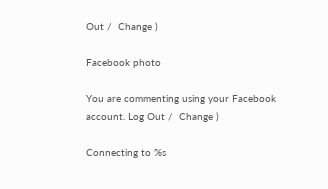Out /  Change )

Facebook photo

You are commenting using your Facebook account. Log Out /  Change )

Connecting to %s